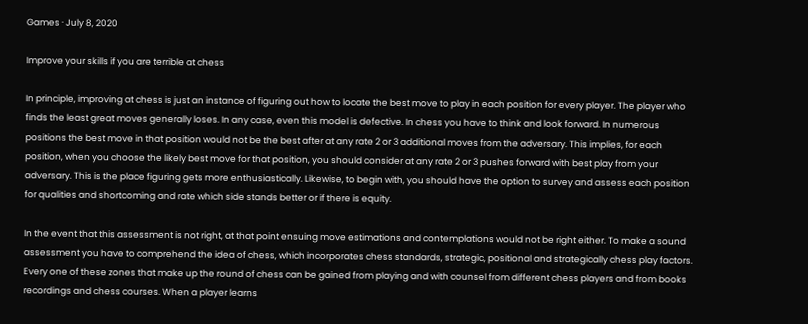Games · July 8, 2020

Improve your skills if you are terrible at chess

In principle, improving at chess is just an instance of figuring out how to locate the best move to play in each position for every player. The player who finds the least great moves generally loses. In any case, even this model is defective. In chess you have to think and look forward. In numerous positions the best move in that position would not be the best after at any rate 2 or 3 additional moves from the adversary. This implies, for each position, when you choose the likely best move for that position, you should consider at any rate 2 or 3 pushes forward with best play from your adversary. This is the place figuring gets more enthusiastically. Likewise, to begin with, you should have the option to survey and assess each position for qualities and shortcoming and rate which side stands better or if there is equity.

In the event that this assessment is not right, at that point ensuing move estimations and contemplations would not be right either. To make a sound assessment you have to comprehend the idea of chess, which incorporates chess standards, strategic, positional and strategically chess play factors. Every one of these zones that make up the round of chess can be gained from playing and with counsel from different chess players and from books recordings and chess courses. When a player learns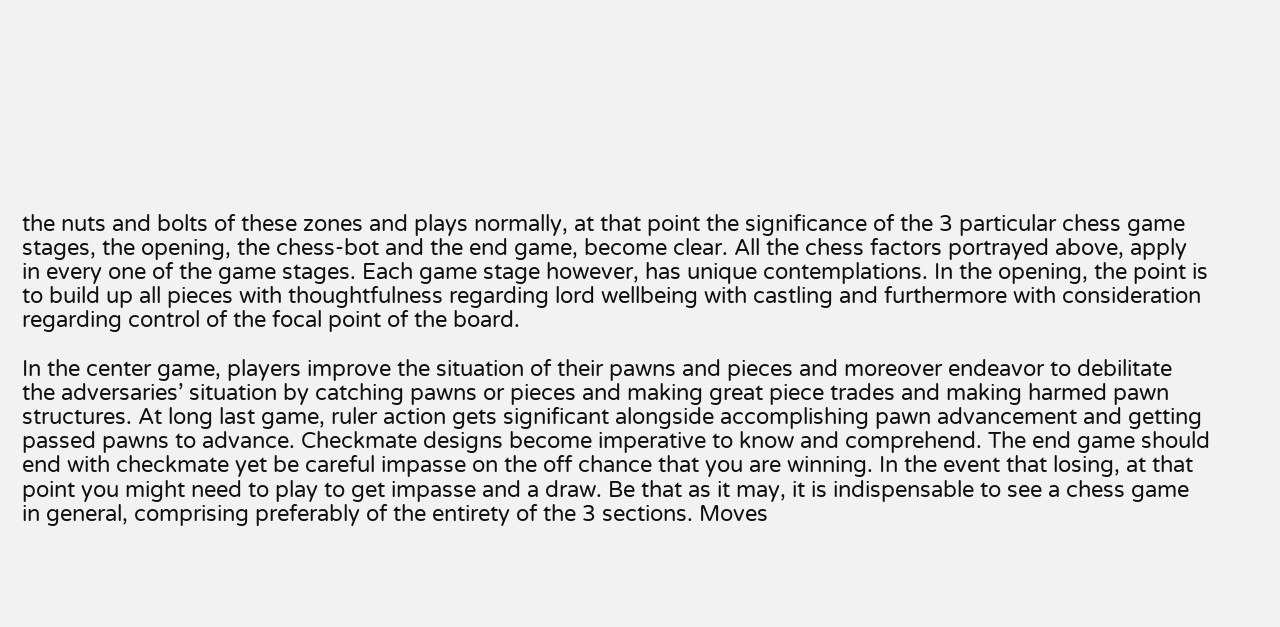the nuts and bolts of these zones and plays normally, at that point the significance of the 3 particular chess game stages, the opening, the chess-bot and the end game, become clear. All the chess factors portrayed above, apply in every one of the game stages. Each game stage however, has unique contemplations. In the opening, the point is to build up all pieces with thoughtfulness regarding lord wellbeing with castling and furthermore with consideration regarding control of the focal point of the board.

In the center game, players improve the situation of their pawns and pieces and moreover endeavor to debilitate the adversaries’ situation by catching pawns or pieces and making great piece trades and making harmed pawn structures. At long last game, ruler action gets significant alongside accomplishing pawn advancement and getting passed pawns to advance. Checkmate designs become imperative to know and comprehend. The end game should end with checkmate yet be careful impasse on the off chance that you are winning. In the event that losing, at that point you might need to play to get impasse and a draw. Be that as it may, it is indispensable to see a chess game in general, comprising preferably of the entirety of the 3 sections. Moves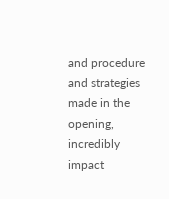and procedure and strategies made in the opening, incredibly impact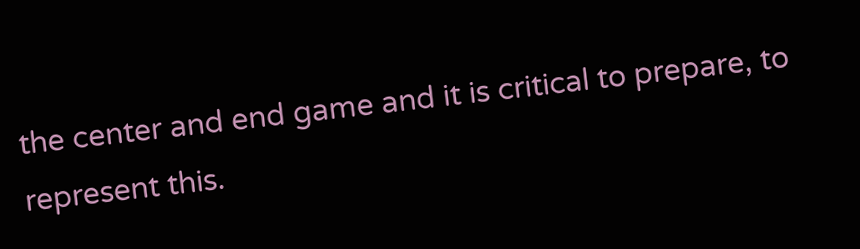the center and end game and it is critical to prepare, to represent this.